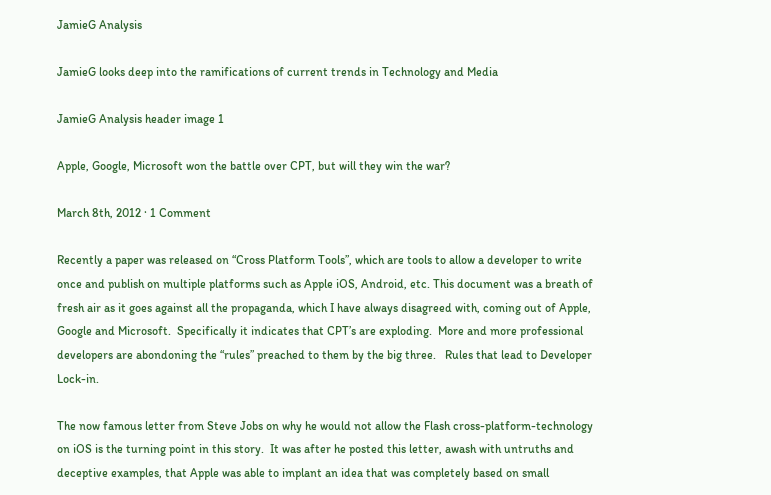JamieG Analysis

JamieG looks deep into the ramifications of current trends in Technology and Media

JamieG Analysis header image 1

Apple, Google, Microsoft won the battle over CPT, but will they win the war?

March 8th, 2012 · 1 Comment

Recently a paper was released on “Cross Platform Tools”, which are tools to allow a developer to write once and publish on multiple platforms such as Apple iOS, Android, etc. This document was a breath of fresh air as it goes against all the propaganda, which I have always disagreed with, coming out of Apple, Google and Microsoft.  Specifically it indicates that CPT’s are exploding.  More and more professional developers are abondoning the “rules” preached to them by the big three.   Rules that lead to Developer Lock-in.

The now famous letter from Steve Jobs on why he would not allow the Flash cross-platform-technology on iOS is the turning point in this story.  It was after he posted this letter, awash with untruths and deceptive examples, that Apple was able to implant an idea that was completely based on small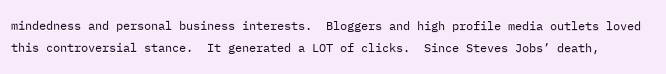mindedness and personal business interests.  Bloggers and high profile media outlets loved this controversial stance.  It generated a LOT of clicks.  Since Steves Jobs’ death,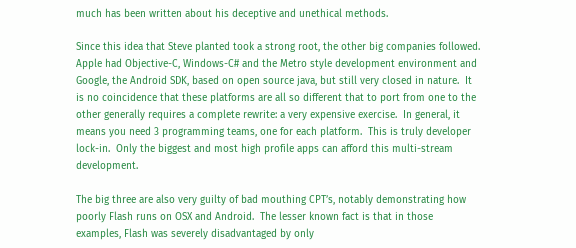much has been written about his deceptive and unethical methods.

Since this idea that Steve planted took a strong root, the other big companies followed.  Apple had Objective-C, Windows-C# and the Metro style development environment and Google, the Android SDK, based on open source java, but still very closed in nature.  It is no coincidence that these platforms are all so different that to port from one to the other generally requires a complete rewrite: a very expensive exercise.  In general, it means you need 3 programming teams, one for each platform.  This is truly developer lock-in.  Only the biggest and most high profile apps can afford this multi-stream development.

The big three are also very guilty of bad mouthing CPT’s, notably demonstrating how poorly Flash runs on OSX and Android.  The lesser known fact is that in those examples, Flash was severely disadvantaged by only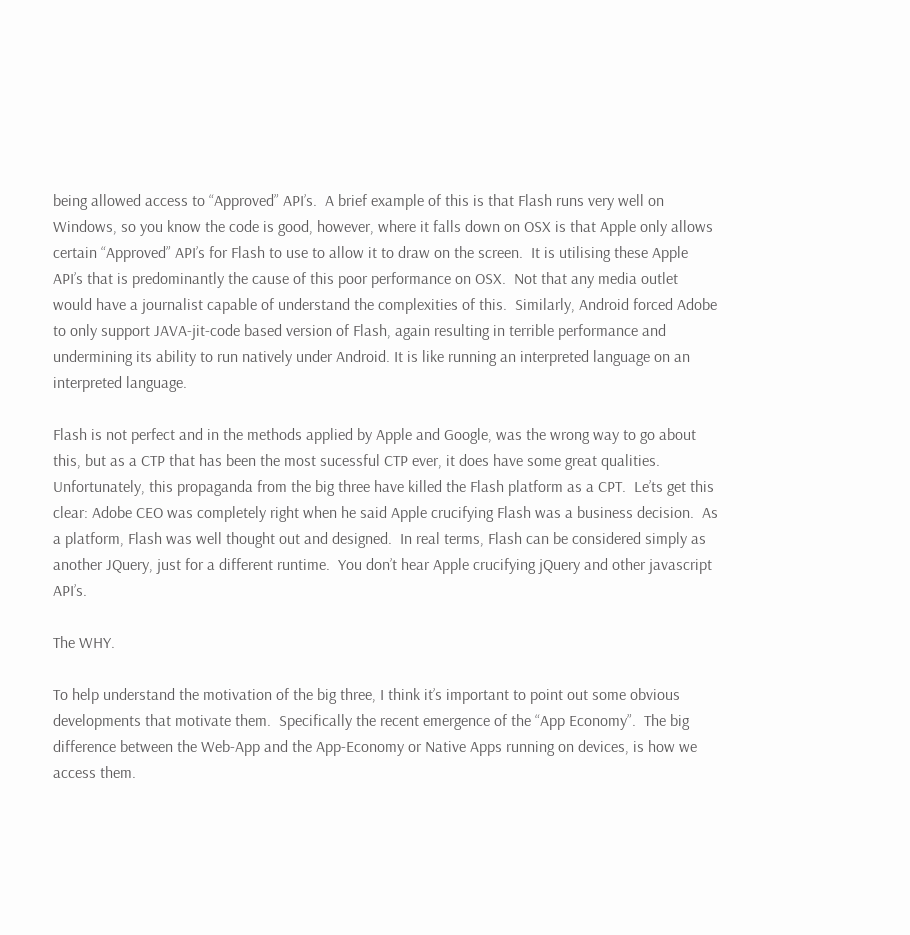being allowed access to “Approved” API’s.  A brief example of this is that Flash runs very well on Windows, so you know the code is good, however, where it falls down on OSX is that Apple only allows certain “Approved” API’s for Flash to use to allow it to draw on the screen.  It is utilising these Apple API’s that is predominantly the cause of this poor performance on OSX.  Not that any media outlet would have a journalist capable of understand the complexities of this.  Similarly, Android forced Adobe to only support JAVA-jit-code based version of Flash, again resulting in terrible performance and undermining its ability to run natively under Android. It is like running an interpreted language on an interpreted language.

Flash is not perfect and in the methods applied by Apple and Google, was the wrong way to go about this, but as a CTP that has been the most sucessful CTP ever, it does have some great qualities.  Unfortunately, this propaganda from the big three have killed the Flash platform as a CPT.  Le’ts get this clear: Adobe CEO was completely right when he said Apple crucifying Flash was a business decision.  As a platform, Flash was well thought out and designed.  In real terms, Flash can be considered simply as another JQuery, just for a different runtime.  You don’t hear Apple crucifying jQuery and other javascript API’s.

The WHY.

To help understand the motivation of the big three, I think it’s important to point out some obvious developments that motivate them.  Specifically the recent emergence of the “App Economy”.  The big difference between the Web-App and the App-Economy or Native Apps running on devices, is how we access them.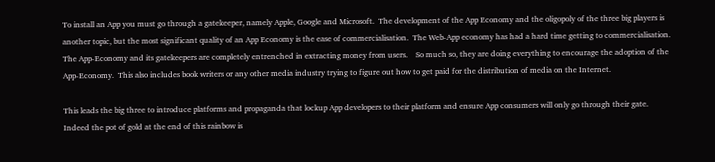To install an App you must go through a gatekeeper, namely Apple, Google and Microsoft.  The development of the App Economy and the oligopoly of the three big players is another topic, but the most significant quality of an App Economy is the ease of commercialisation.  The Web-App economy has had a hard time getting to commercialisation.  The App-Economy and its gatekeepers are completely entrenched in extracting money from users.    So much so, they are doing everything to encourage the adoption of the App-Economy.  This also includes book writers or any other media industry trying to figure out how to get paid for the distribution of media on the Internet.

This leads the big three to introduce platforms and propaganda that lockup App developers to their platform and ensure App consumers will only go through their gate.  Indeed the pot of gold at the end of this rainbow is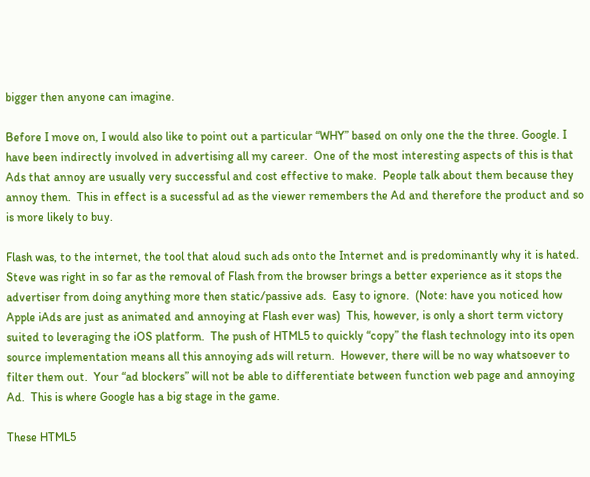bigger then anyone can imagine.

Before I move on, I would also like to point out a particular “WHY” based on only one the the three. Google. I have been indirectly involved in advertising all my career.  One of the most interesting aspects of this is that Ads that annoy are usually very successful and cost effective to make.  People talk about them because they annoy them.  This in effect is a sucessful ad as the viewer remembers the Ad and therefore the product and so is more likely to buy.

Flash was, to the internet, the tool that aloud such ads onto the Internet and is predominantly why it is hated.  Steve was right in so far as the removal of Flash from the browser brings a better experience as it stops the advertiser from doing anything more then static/passive ads.  Easy to ignore.  (Note: have you noticed how Apple iAds are just as animated and annoying at Flash ever was)  This, however, is only a short term victory suited to leveraging the iOS platform.  The push of HTML5 to quickly “copy” the flash technology into its open source implementation means all this annoying ads will return.  However, there will be no way whatsoever to filter them out.  Your “ad blockers” will not be able to differentiate between function web page and annoying Ad.  This is where Google has a big stage in the game.

These HTML5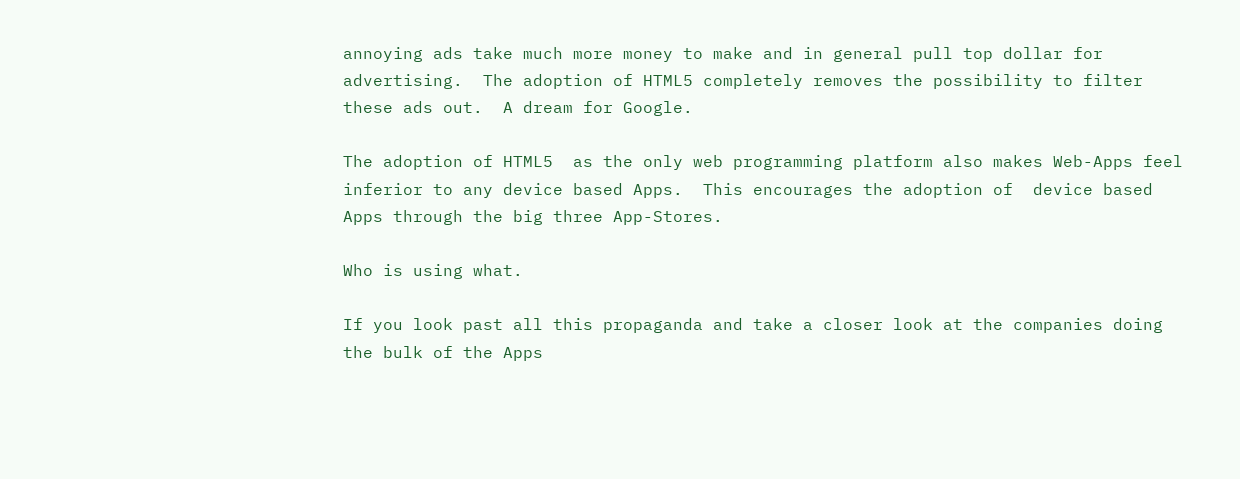annoying ads take much more money to make and in general pull top dollar for advertising.  The adoption of HTML5 completely removes the possibility to filter these ads out.  A dream for Google.

The adoption of HTML5  as the only web programming platform also makes Web-Apps feel inferior to any device based Apps.  This encourages the adoption of  device based Apps through the big three App-Stores.

Who is using what.

If you look past all this propaganda and take a closer look at the companies doing the bulk of the Apps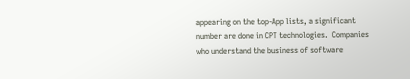appearing on the top-App lists, a significant number are done in CPT technologies.  Companies who understand the business of software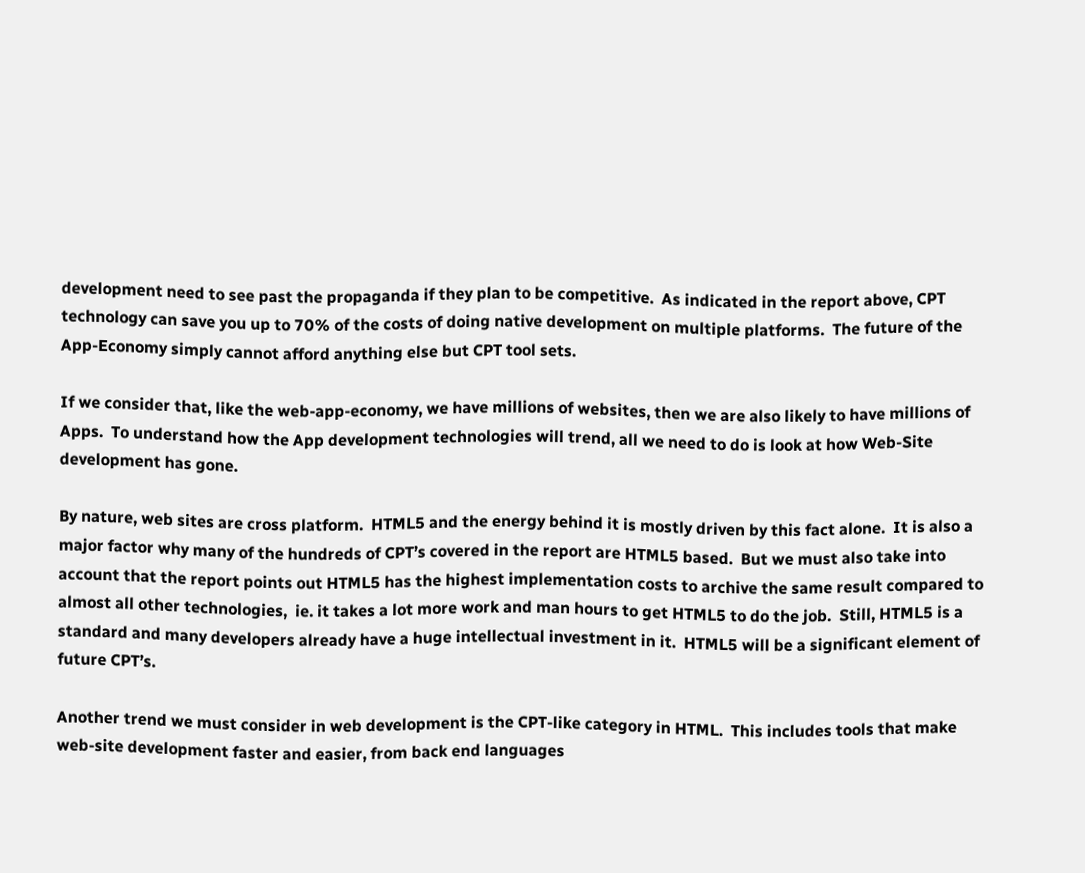development need to see past the propaganda if they plan to be competitive.  As indicated in the report above, CPT technology can save you up to 70% of the costs of doing native development on multiple platforms.  The future of the App-Economy simply cannot afford anything else but CPT tool sets.

If we consider that, like the web-app-economy, we have millions of websites, then we are also likely to have millions of Apps.  To understand how the App development technologies will trend, all we need to do is look at how Web-Site development has gone.

By nature, web sites are cross platform.  HTML5 and the energy behind it is mostly driven by this fact alone.  It is also a major factor why many of the hundreds of CPT’s covered in the report are HTML5 based.  But we must also take into account that the report points out HTML5 has the highest implementation costs to archive the same result compared to almost all other technologies,  ie. it takes a lot more work and man hours to get HTML5 to do the job.  Still, HTML5 is a standard and many developers already have a huge intellectual investment in it.  HTML5 will be a significant element of future CPT’s.

Another trend we must consider in web development is the CPT-like category in HTML.  This includes tools that make web-site development faster and easier, from back end languages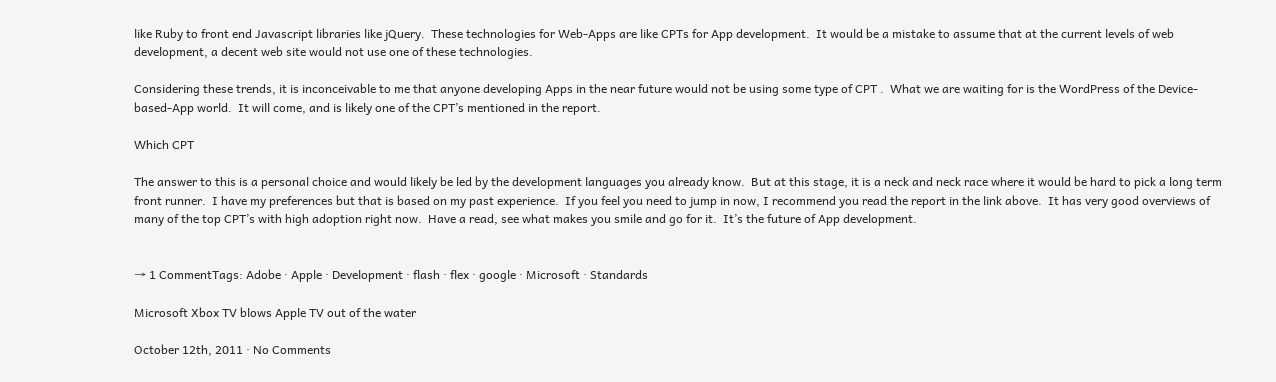like Ruby to front end Javascript libraries like jQuery.  These technologies for Web-Apps are like CPTs for App development.  It would be a mistake to assume that at the current levels of web development, a decent web site would not use one of these technologies.

Considering these trends, it is inconceivable to me that anyone developing Apps in the near future would not be using some type of CPT .  What we are waiting for is the WordPress of the Device-based-App world.  It will come, and is likely one of the CPT’s mentioned in the report.

Which CPT

The answer to this is a personal choice and would likely be led by the development languages you already know.  But at this stage, it is a neck and neck race where it would be hard to pick a long term front runner.  I have my preferences but that is based on my past experience.  If you feel you need to jump in now, I recommend you read the report in the link above.  It has very good overviews of many of the top CPT’s with high adoption right now.  Have a read, see what makes you smile and go for it.  It’s the future of App development.


→ 1 CommentTags: Adobe · Apple · Development · flash · flex · google · Microsoft · Standards

Microsoft Xbox TV blows Apple TV out of the water

October 12th, 2011 · No Comments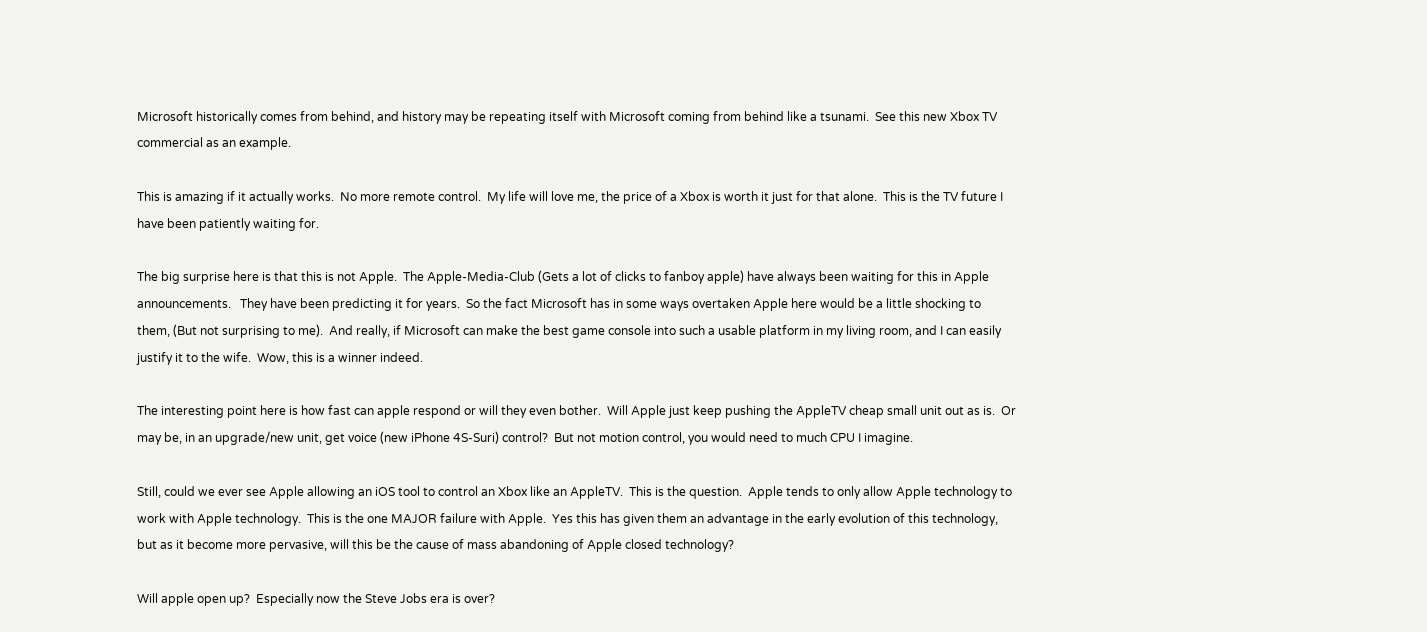Microsoft historically comes from behind, and history may be repeating itself with Microsoft coming from behind like a tsunami.  See this new Xbox TV commercial as an example.

This is amazing if it actually works.  No more remote control.  My life will love me, the price of a Xbox is worth it just for that alone.  This is the TV future I have been patiently waiting for.

The big surprise here is that this is not Apple.  The Apple-Media-Club (Gets a lot of clicks to fanboy apple) have always been waiting for this in Apple announcements.   They have been predicting it for years.  So the fact Microsoft has in some ways overtaken Apple here would be a little shocking to them, (But not surprising to me).  And really, if Microsoft can make the best game console into such a usable platform in my living room, and I can easily justify it to the wife.  Wow, this is a winner indeed.

The interesting point here is how fast can apple respond or will they even bother.  Will Apple just keep pushing the AppleTV cheap small unit out as is.  Or may be, in an upgrade/new unit, get voice (new iPhone 4S-Suri) control?  But not motion control, you would need to much CPU I imagine.

Still, could we ever see Apple allowing an iOS tool to control an Xbox like an AppleTV.  This is the question.  Apple tends to only allow Apple technology to work with Apple technology.  This is the one MAJOR failure with Apple.  Yes this has given them an advantage in the early evolution of this technology, but as it become more pervasive, will this be the cause of mass abandoning of Apple closed technology?

Will apple open up?  Especially now the Steve Jobs era is over?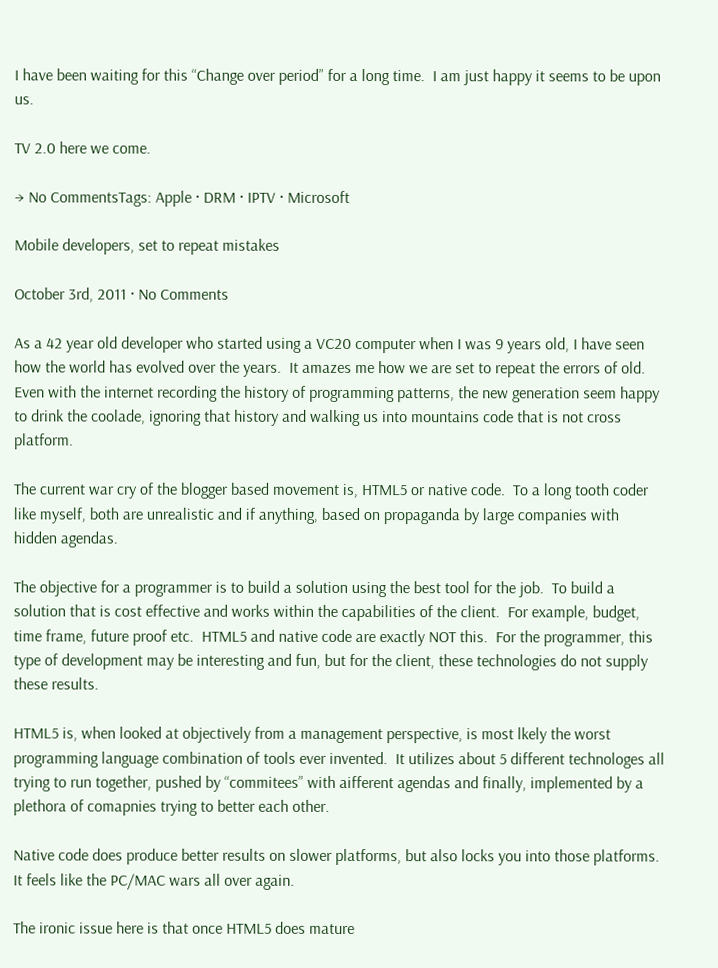I have been waiting for this “Change over period” for a long time.  I am just happy it seems to be upon us.

TV 2.0 here we come.

→ No CommentsTags: Apple · DRM · IPTV · Microsoft

Mobile developers, set to repeat mistakes

October 3rd, 2011 · No Comments

As a 42 year old developer who started using a VC20 computer when I was 9 years old, I have seen how the world has evolved over the years.  It amazes me how we are set to repeat the errors of old.  Even with the internet recording the history of programming patterns, the new generation seem happy to drink the coolade, ignoring that history and walking us into mountains code that is not cross platform.

The current war cry of the blogger based movement is, HTML5 or native code.  To a long tooth coder like myself, both are unrealistic and if anything, based on propaganda by large companies with hidden agendas.

The objective for a programmer is to build a solution using the best tool for the job.  To build a solution that is cost effective and works within the capabilities of the client.  For example, budget, time frame, future proof etc.  HTML5 and native code are exactly NOT this.  For the programmer, this type of development may be interesting and fun, but for the client, these technologies do not supply these results.

HTML5 is, when looked at objectively from a management perspective, is most lkely the worst programming language combination of tools ever invented.  It utilizes about 5 different technologes all trying to run together, pushed by “commitees” with aifferent agendas and finally, implemented by a plethora of comapnies trying to better each other.

Native code does produce better results on slower platforms, but also locks you into those platforms.  It feels like the PC/MAC wars all over again.

The ironic issue here is that once HTML5 does mature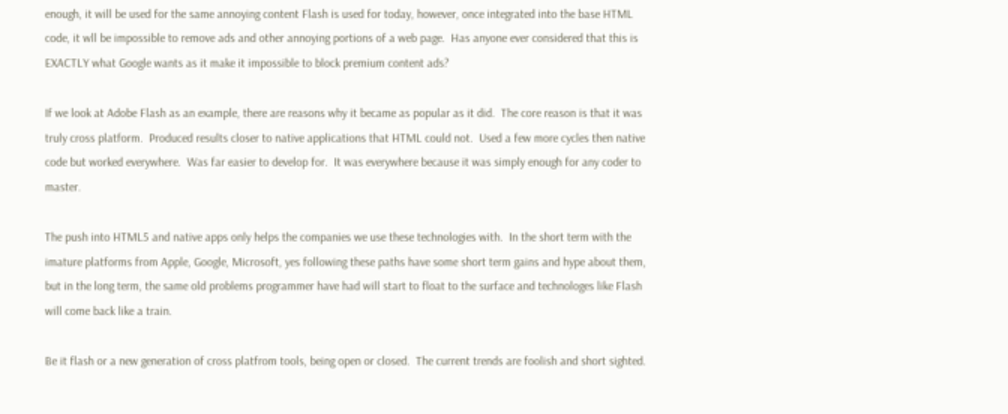enough, it will be used for the same annoying content Flash is used for today, however, once integrated into the base HTML code, it wll be impossible to remove ads and other annoying portions of a web page.  Has anyone ever considered that this is EXACTLY what Google wants as it make it impossible to block premium content ads?

If we look at Adobe Flash as an example, there are reasons why it became as popular as it did.  The core reason is that it was truly cross platform.  Produced results closer to native applications that HTML could not.  Used a few more cycles then native code but worked everywhere.  Was far easier to develop for.  It was everywhere because it was simply enough for any coder to master.

The push into HTML5 and native apps only helps the companies we use these technologies with.  In the short term with the imature platforms from Apple, Google, Microsoft, yes following these paths have some short term gains and hype about them, but in the long term, the same old problems programmer have had will start to float to the surface and technologes like Flash will come back like a train.

Be it flash or a new generation of cross platfrom tools, being open or closed.  The current trends are foolish and short sighted.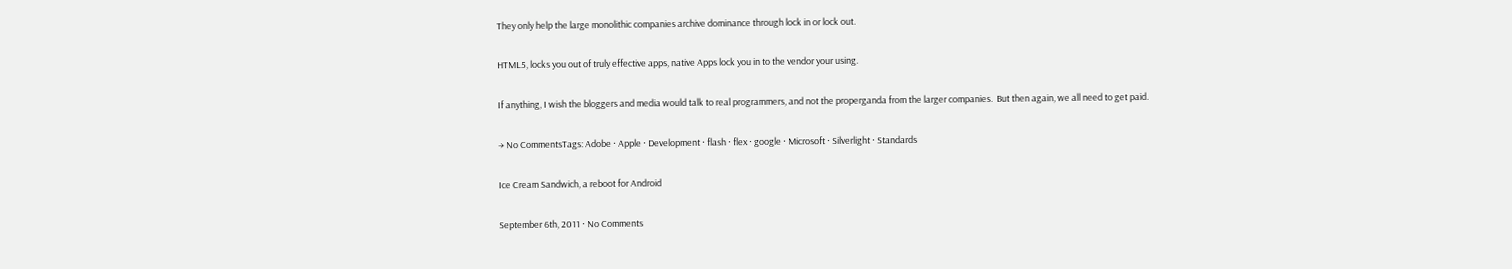They only help the large monolithic companies archive dominance through lock in or lock out.

HTML5, locks you out of truly effective apps, native Apps lock you in to the vendor your using.

If anything, I wish the bloggers and media would talk to real programmers, and not the properganda from the larger companies.  But then again, we all need to get paid.

→ No CommentsTags: Adobe · Apple · Development · flash · flex · google · Microsoft · Silverlight · Standards

Ice Cream Sandwich, a reboot for Android

September 6th, 2011 · No Comments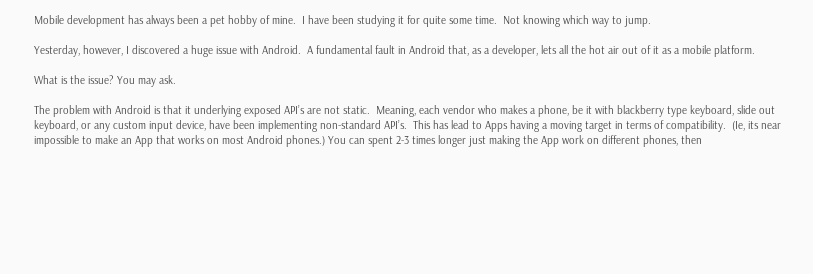Mobile development has always been a pet hobby of mine.  I have been studying it for quite some time.  Not knowing which way to jump.

Yesterday, however, I discovered a huge issue with Android.  A fundamental fault in Android that, as a developer, lets all the hot air out of it as a mobile platform.

What is the issue? You may ask.

The problem with Android is that it underlying exposed API’s are not static.  Meaning, each vendor who makes a phone, be it with blackberry type keyboard, slide out keyboard, or any custom input device, have been implementing non-standard API’s.  This has lead to Apps having a moving target in terms of compatibility.  (Ie, its near impossible to make an App that works on most Android phones.) You can spent 2-3 times longer just making the App work on different phones, then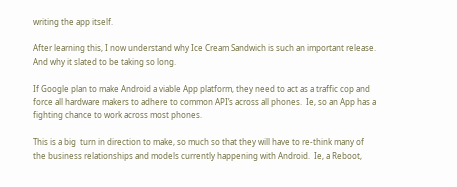writing the app itself.

After learning this, I now understand why Ice Cream Sandwich is such an important release.  And why it slated to be taking so long.

If Google plan to make Android a viable App platform, they need to act as a traffic cop and force all hardware makers to adhere to common API’s across all phones.  Ie, so an App has a fighting chance to work across most phones.

This is a big  turn in direction to make, so much so that they will have to re-think many of the business relationships and models currently happening with Android.  Ie, a Reboot,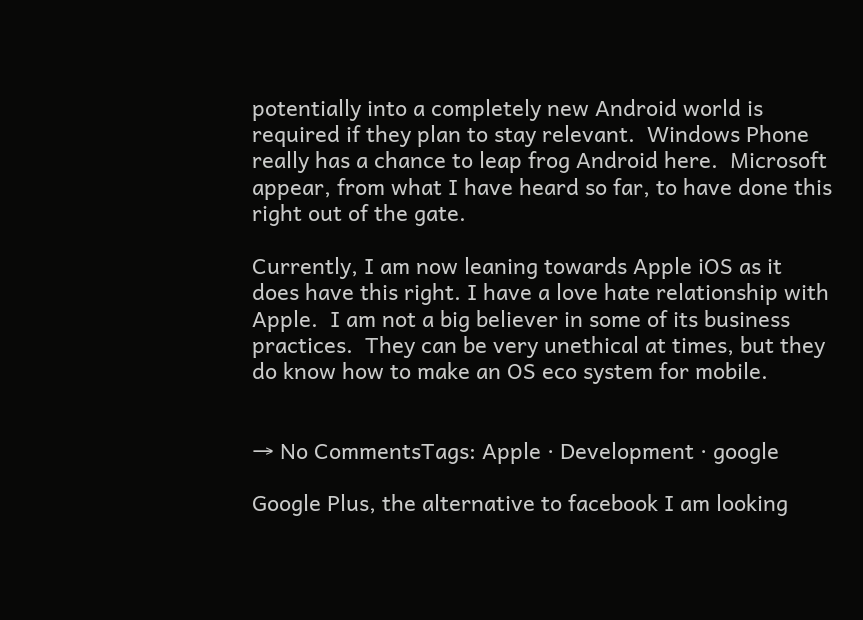potentially into a completely new Android world is required if they plan to stay relevant.  Windows Phone really has a chance to leap frog Android here.  Microsoft appear, from what I have heard so far, to have done this right out of the gate.

Currently, I am now leaning towards Apple iOS as it does have this right. I have a love hate relationship with Apple.  I am not a big believer in some of its business practices.  They can be very unethical at times, but they do know how to make an OS eco system for mobile.


→ No CommentsTags: Apple · Development · google

Google Plus, the alternative to facebook I am looking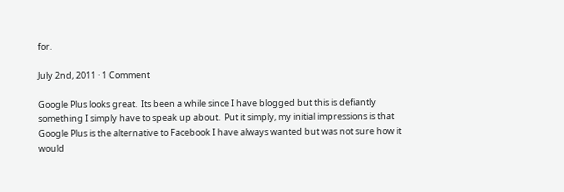for.

July 2nd, 2011 · 1 Comment

Google Plus looks great.  Its been a while since I have blogged but this is defiantly something I simply have to speak up about.  Put it simply, my initial impressions is that Google Plus is the alternative to Facebook I have always wanted but was not sure how it would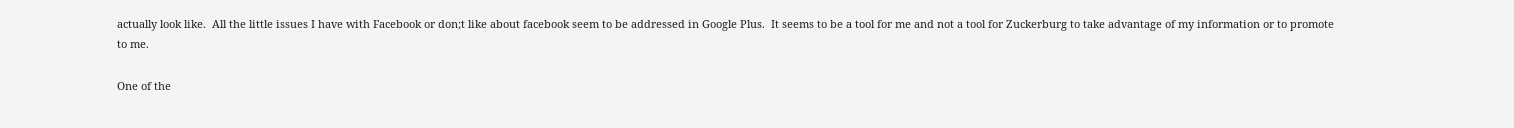actually look like.  All the little issues I have with Facebook or don;t like about facebook seem to be addressed in Google Plus.  It seems to be a tool for me and not a tool for Zuckerburg to take advantage of my information or to promote to me.

One of the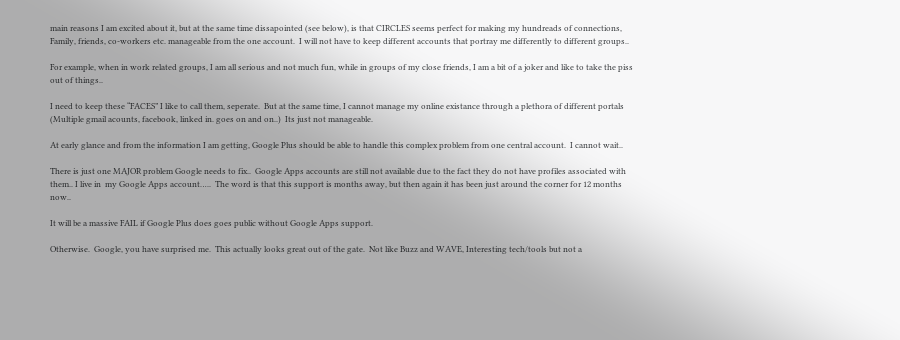main reasons I am excited about it, but at the same time dissapointed (see below), is that CIRCLES seems perfect for making my hundreads of connections, Family, friends, co-workers etc. manageable from the one account.  I will not have to keep different accounts that portray me differently to different groups..

For example, when in work related groups, I am all serious and not much fun, while in groups of my close friends, I am a bit of a joker and like to take the piss out of things..

I need to keep these “FACES” I like to call them, seperate.  But at the same time, I cannot manage my online existance through a plethora of different portals (Multiple gmail acounts, facebook, linked in. goes on and on..)  Its just not manageable.

At early glance and from the information I am getting, Google Plus should be able to handle this complex problem from one central account.  I cannot wait..

There is just one MAJOR problem Google needs to fix..  Google Apps accounts are still not available due to the fact they do not have profiles associated with them.. I live in  my Google Apps account…..  The word is that this support is months away, but then again it has been just around the corner for 12 months now..

It will be a massive FAIL if Google Plus does goes public without Google Apps support.

Otherwise.  Google, you have surprised me.  This actually looks great out of the gate.  Not like Buzz and WAVE, Interesting tech/tools but not a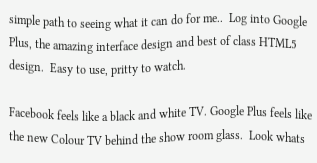simple path to seeing what it can do for me..  Log into Google Plus, the amazing interface design and best of class HTML5 design.  Easy to use, pritty to watch.

Facebook feels like a black and white TV. Google Plus feels like the new Colour TV behind the show room glass.  Look whats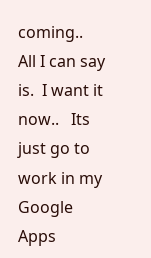coming..
All I can say is.  I want it now..   Its just go to work in my Google Apps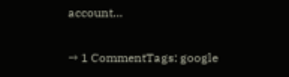account…

→ 1 CommentTags: google